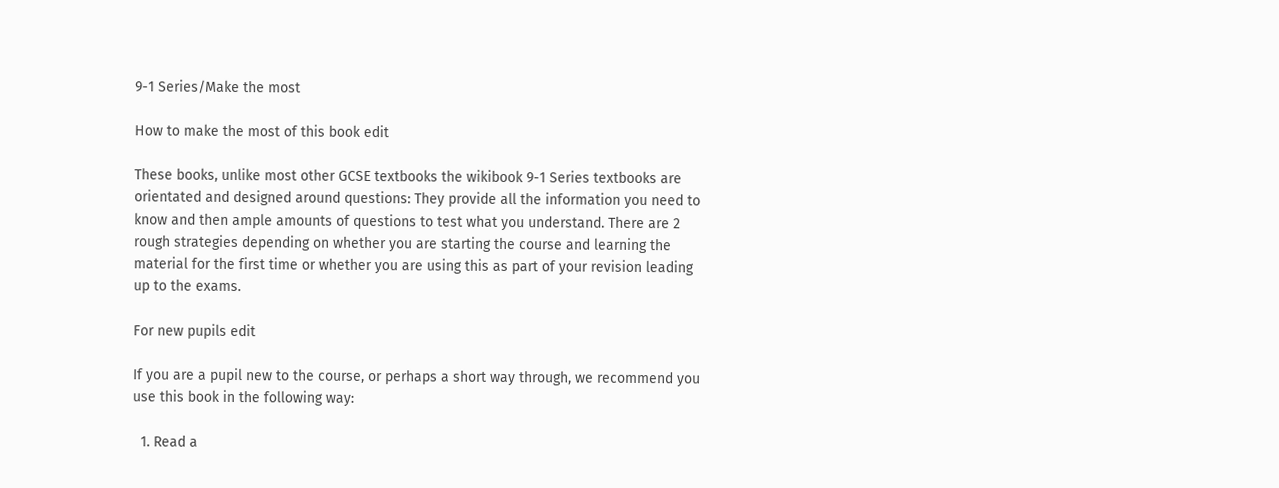9-1 Series/Make the most

How to make the most of this book edit

These books, unlike most other GCSE textbooks the wikibook 9-1 Series textbooks are orientated and designed around questions: They provide all the information you need to know and then ample amounts of questions to test what you understand. There are 2 rough strategies depending on whether you are starting the course and learning the material for the first time or whether you are using this as part of your revision leading up to the exams.

For new pupils edit

If you are a pupil new to the course, or perhaps a short way through, we recommend you use this book in the following way:

  1. Read a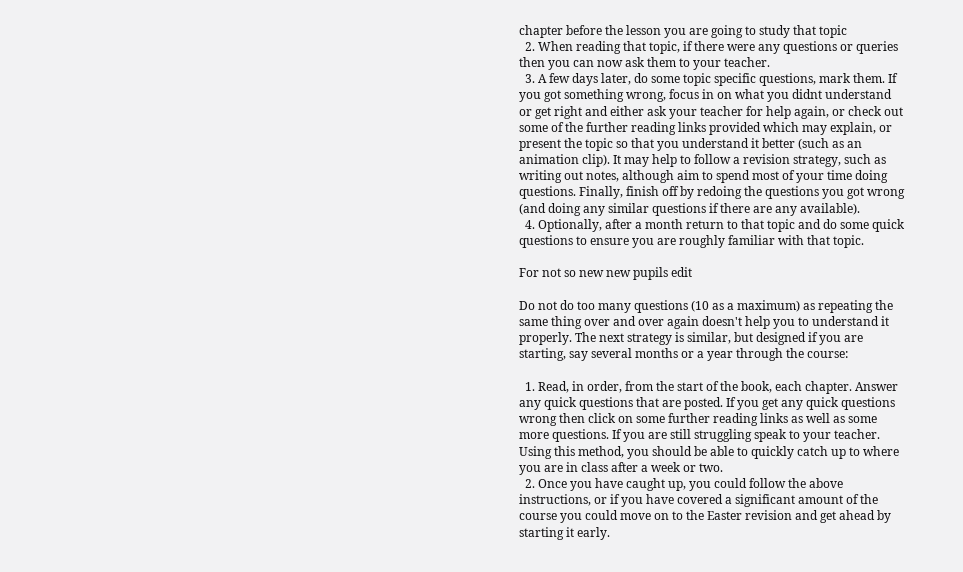chapter before the lesson you are going to study that topic
  2. When reading that topic, if there were any questions or queries then you can now ask them to your teacher.
  3. A few days later, do some topic specific questions, mark them. If you got something wrong, focus in on what you didnt understand or get right and either ask your teacher for help again, or check out some of the further reading links provided which may explain, or present the topic so that you understand it better (such as an animation clip). It may help to follow a revision strategy, such as writing out notes, although aim to spend most of your time doing questions. Finally, finish off by redoing the questions you got wrong (and doing any similar questions if there are any available).
  4. Optionally, after a month return to that topic and do some quick questions to ensure you are roughly familiar with that topic.

For not so new new pupils edit

Do not do too many questions (10 as a maximum) as repeating the same thing over and over again doesn't help you to understand it properly. The next strategy is similar, but designed if you are starting, say several months or a year through the course:

  1. Read, in order, from the start of the book, each chapter. Answer any quick questions that are posted. If you get any quick questions wrong then click on some further reading links as well as some more questions. If you are still struggling speak to your teacher. Using this method, you should be able to quickly catch up to where you are in class after a week or two.
  2. Once you have caught up, you could follow the above instructions, or if you have covered a significant amount of the course you could move on to the Easter revision and get ahead by starting it early.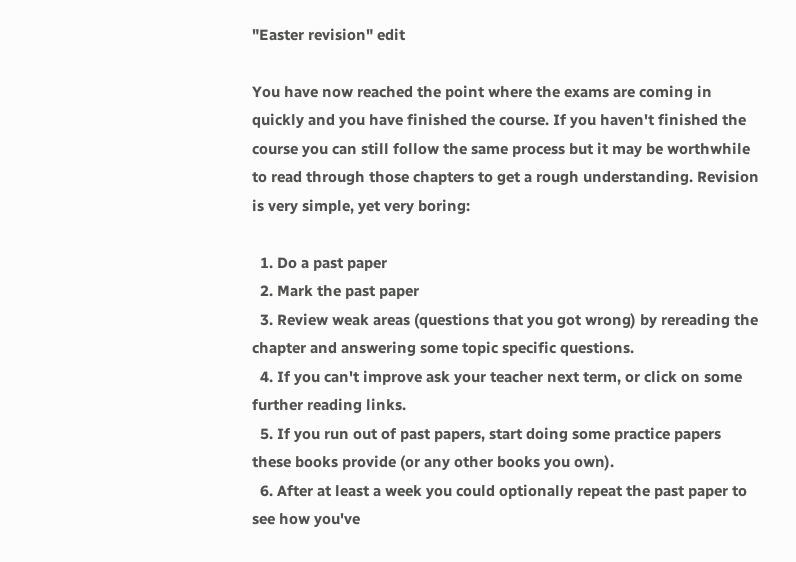"Easter revision" edit

You have now reached the point where the exams are coming in quickly and you have finished the course. If you haven't finished the course you can still follow the same process but it may be worthwhile to read through those chapters to get a rough understanding. Revision is very simple, yet very boring:

  1. Do a past paper
  2. Mark the past paper
  3. Review weak areas (questions that you got wrong) by rereading the chapter and answering some topic specific questions.
  4. If you can't improve ask your teacher next term, or click on some further reading links.
  5. If you run out of past papers, start doing some practice papers these books provide (or any other books you own).
  6. After at least a week you could optionally repeat the past paper to see how you've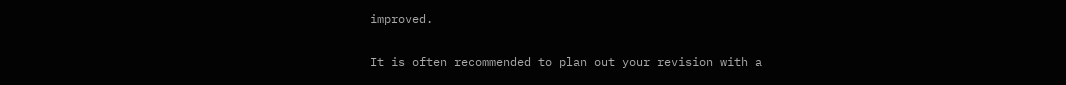improved.

It is often recommended to plan out your revision with a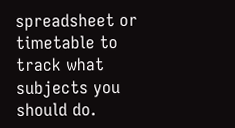spreadsheet or timetable to track what subjects you should do.